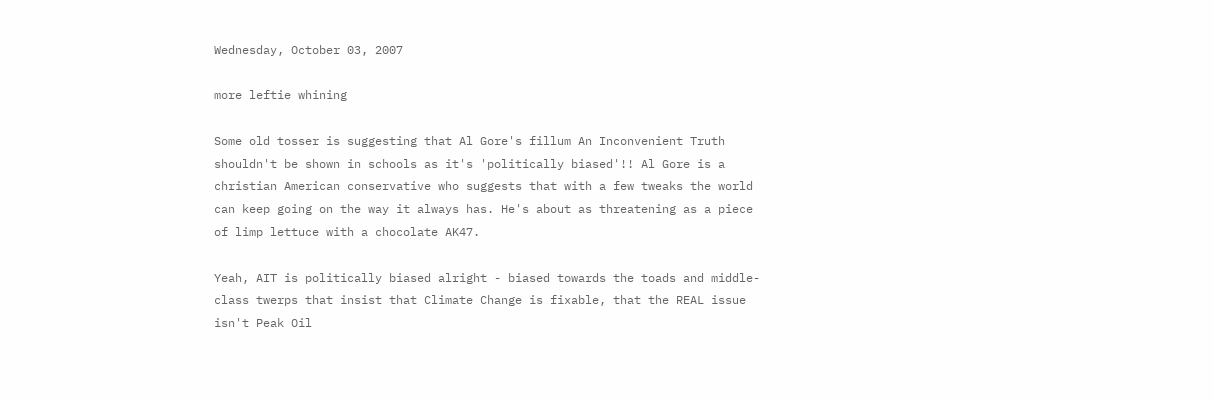Wednesday, October 03, 2007

more leftie whining

Some old tosser is suggesting that Al Gore's fillum An Inconvenient Truth shouldn't be shown in schools as it's 'politically biased'!! Al Gore is a christian American conservative who suggests that with a few tweaks the world can keep going on the way it always has. He's about as threatening as a piece of limp lettuce with a chocolate AK47.

Yeah, AIT is politically biased alright - biased towards the toads and middle-class twerps that insist that Climate Change is fixable, that the REAL issue isn't Peak Oil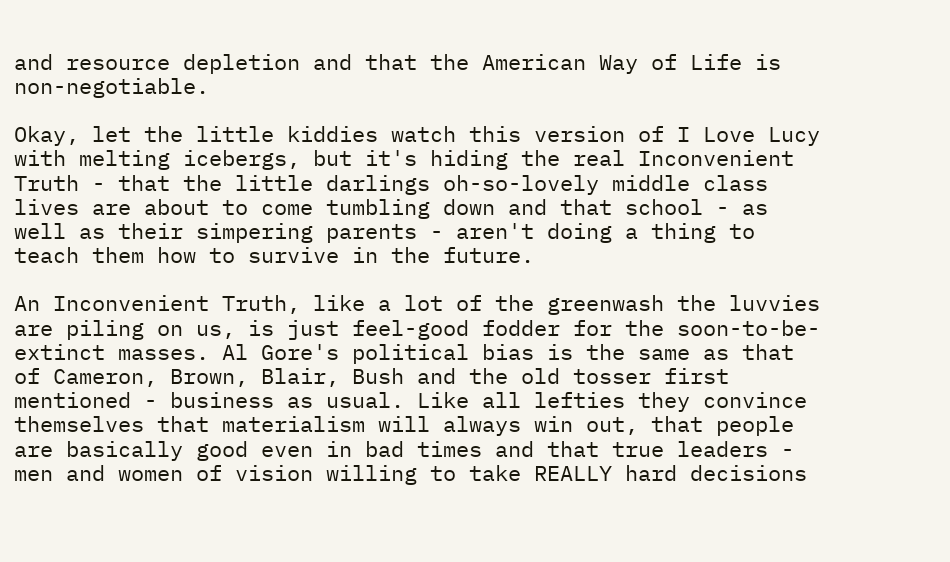and resource depletion and that the American Way of Life is non-negotiable.

Okay, let the little kiddies watch this version of I Love Lucy with melting icebergs, but it's hiding the real Inconvenient Truth - that the little darlings oh-so-lovely middle class lives are about to come tumbling down and that school - as well as their simpering parents - aren't doing a thing to teach them how to survive in the future.

An Inconvenient Truth, like a lot of the greenwash the luvvies are piling on us, is just feel-good fodder for the soon-to-be-extinct masses. Al Gore's political bias is the same as that of Cameron, Brown, Blair, Bush and the old tosser first mentioned - business as usual. Like all lefties they convince themselves that materialism will always win out, that people are basically good even in bad times and that true leaders - men and women of vision willing to take REALLY hard decisions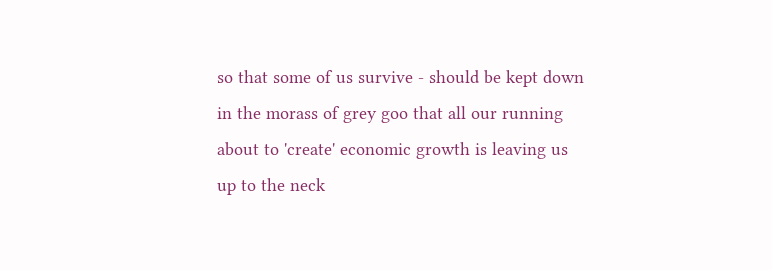so that some of us survive - should be kept down in the morass of grey goo that all our running about to 'create' economic growth is leaving us up to the neck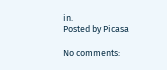in.
Posted by Picasa

No comments: